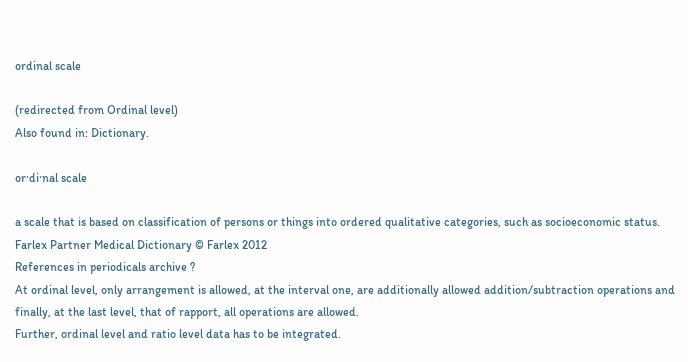ordinal scale

(redirected from Ordinal level)
Also found in: Dictionary.

or·di·nal scale

a scale that is based on classification of persons or things into ordered qualitative categories, such as socioeconomic status.
Farlex Partner Medical Dictionary © Farlex 2012
References in periodicals archive ?
At ordinal level, only arrangement is allowed, at the interval one, are additionally allowed addition/subtraction operations and finally, at the last level, that of rapport, all operations are allowed.
Further, ordinal level and ratio level data has to be integrated.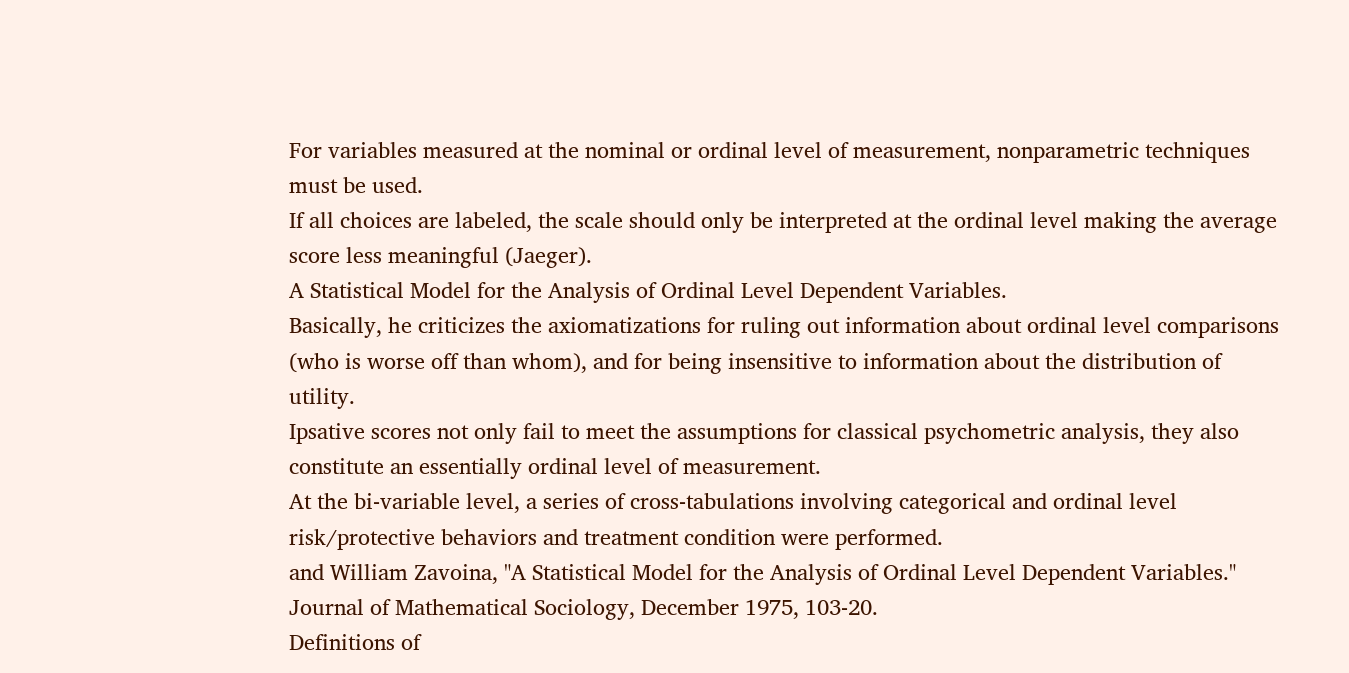For variables measured at the nominal or ordinal level of measurement, nonparametric techniques must be used.
If all choices are labeled, the scale should only be interpreted at the ordinal level making the average score less meaningful (Jaeger).
A Statistical Model for the Analysis of Ordinal Level Dependent Variables.
Basically, he criticizes the axiomatizations for ruling out information about ordinal level comparisons (who is worse off than whom), and for being insensitive to information about the distribution of utility.
Ipsative scores not only fail to meet the assumptions for classical psychometric analysis, they also constitute an essentially ordinal level of measurement.
At the bi-variable level, a series of cross-tabulations involving categorical and ordinal level risk/protective behaviors and treatment condition were performed.
and William Zavoina, "A Statistical Model for the Analysis of Ordinal Level Dependent Variables." Journal of Mathematical Sociology, December 1975, 103-20.
Definitions of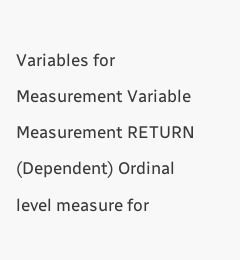Variables for Measurement Variable Measurement RETURN (Dependent) Ordinal level measure for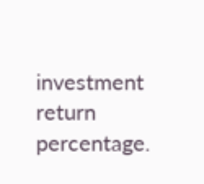investment return percentage.